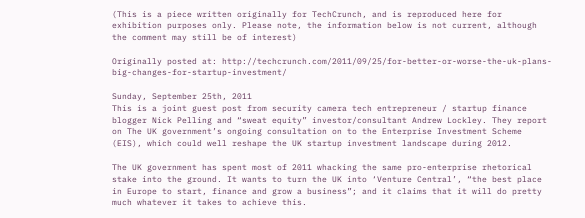(This is a piece written originally for TechCrunch, and is reproduced here for exhibition purposes only. Please note, the information below is not current, although the comment may still be of interest)

Originally posted at: http://techcrunch.com/2011/09/25/for-better-or-worse-the-uk-plans-big-changes-for-startup-investment/

Sunday, September 25th, 2011
This is a joint guest post from security camera tech entrepreneur / startup finance blogger Nick Pelling and “sweat equity” investor/consultant Andrew Lockley. They report on The UK government’s ongoing consultation on to the Enterprise Investment Scheme (EIS), which could well reshape the UK startup investment landscape during 2012.

The UK government has spent most of 2011 whacking the same pro-enterprise rhetorical stake into the ground. It wants to turn the UK into ‘Venture Central’, “the best place in Europe to start, finance and grow a business”; and it claims that it will do pretty much whatever it takes to achieve this.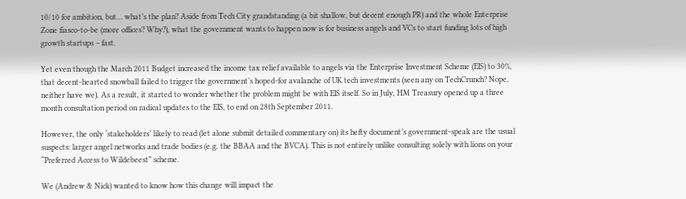10/10 for ambition, but… what’s the plan? Aside from Tech City grandstanding (a bit shallow, but decent enough PR) and the whole Enterprise Zone fiasco-to-be (more offices? Why?), what the government wants to happen now is for business angels and VCs to start funding lots of high growth startups – fast.

Yet even though the March 2011 Budget increased the income tax relief available to angels via the Enterprise Investment Scheme (EIS) to 30%, that decent-hearted snowball failed to trigger the government’s hoped-for avalanche of UK tech investments (seen any on TechCrunch? Nope, neither have we). As a result, it started to wonder whether the problem might be with EIS itself. So in July, HM Treasury opened up a three month consultation period on radical updates to the EIS, to end on 28th September 2011.

However, the only ‘stakeholders’ likely to read (let alone submit detailed commentary on) its hefty document’s government-speak are the usual suspects: larger angel networks and trade bodies (e.g. the BBAA and the BVCA). This is not entirely unlike consulting solely with lions on your “Preferred Access to Wildebeest” scheme.

We (Andrew & Nick) wanted to know how this change will impact the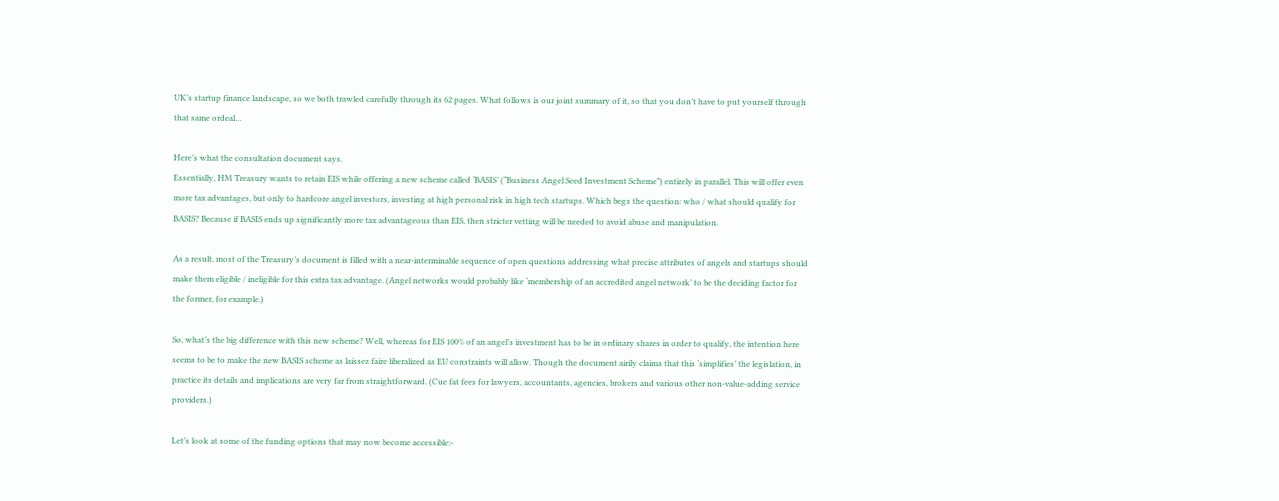UK’s startup finance landscape, so we both trawled carefully through its 62 pages. What follows is our joint summary of it, so that you don’t have to put yourself through that same ordeal…

Here’s what the consultation document says.
Essentially, HM Treasury wants to retain EIS while offering a new scheme called ‘BASIS’ (“Business Angel Seed Investment Scheme”) entirely in parallel. This will offer even more tax advantages, but only to hardcore angel investors, investing at high personal risk in high tech startups. Which begs the question: who / what should qualify for BASIS? Because if BASIS ends up significantly more tax advantageous than EIS, then stricter vetting will be needed to avoid abuse and manipulation.

As a result, most of the Treasury’s document is filled with a near-interminable sequence of open questions addressing what precise attributes of angels and startups should make them eligible / ineligible for this extra tax advantage. (Angel networks would probably like ‘membership of an accredited angel network’ to be the deciding factor for the former, for example.)

So, what’s the big difference with this new scheme? Well, whereas for EIS 100% of an angel’s investment has to be in ordinary shares in order to qualify, the intention here seems to be to make the new BASIS scheme as laissez faire liberalized as EU constraints will allow. Though the document airily claims that this ‘simplifies’ the legislation, in practice its details and implications are very far from straightforward. (Cue fat fees for lawyers, accountants, agencies, brokers and various other non-value-adding service providers.)

Let’s look at some of the funding options that may now become accessible:-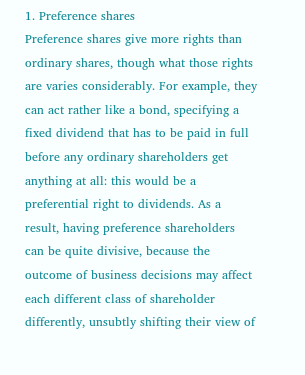1. Preference shares
Preference shares give more rights than ordinary shares, though what those rights are varies considerably. For example, they can act rather like a bond, specifying a fixed dividend that has to be paid in full before any ordinary shareholders get anything at all: this would be a preferential right to dividends. As a result, having preference shareholders can be quite divisive, because the outcome of business decisions may affect each different class of shareholder differently, unsubtly shifting their view of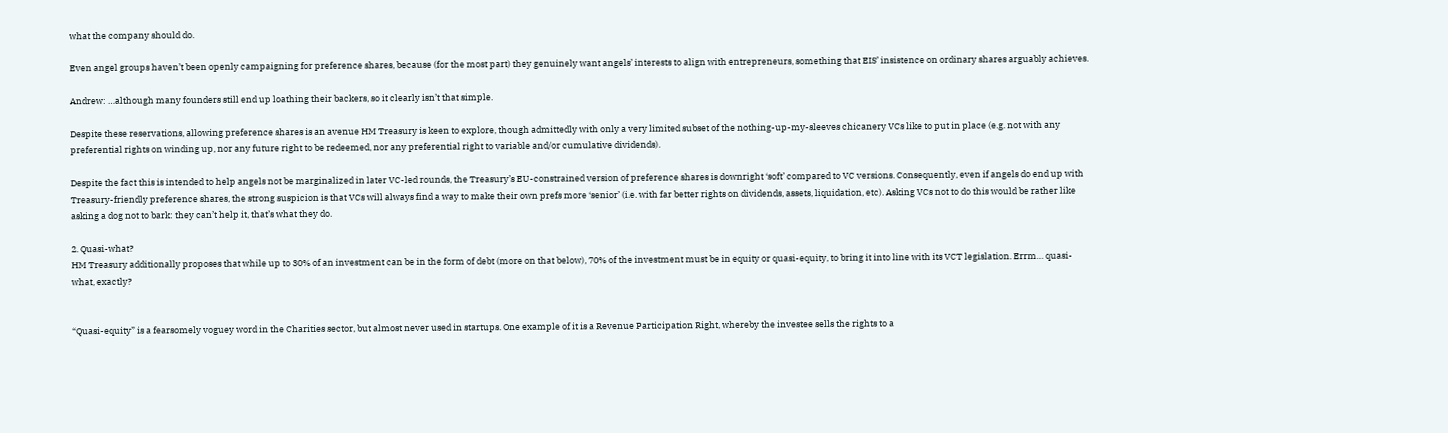what the company should do.

Even angel groups haven’t been openly campaigning for preference shares, because (for the most part) they genuinely want angels’ interests to align with entrepreneurs, something that EIS’ insistence on ordinary shares arguably achieves.

Andrew: …although many founders still end up loathing their backers, so it clearly isn’t that simple.

Despite these reservations, allowing preference shares is an avenue HM Treasury is keen to explore, though admittedly with only a very limited subset of the nothing-up-my-sleeves chicanery VCs like to put in place (e.g. not with any preferential rights on winding up, nor any future right to be redeemed, nor any preferential right to variable and/or cumulative dividends).

Despite the fact this is intended to help angels not be marginalized in later VC-led rounds, the Treasury’s EU-constrained version of preference shares is downright ‘soft’ compared to VC versions. Consequently, even if angels do end up with Treasury-friendly preference shares, the strong suspicion is that VCs will always find a way to make their own prefs more ‘senior’ (i.e. with far better rights on dividends, assets, liquidation, etc). Asking VCs not to do this would be rather like asking a dog not to bark: they can’t help it, that’s what they do.

2. Quasi-what?
HM Treasury additionally proposes that while up to 30% of an investment can be in the form of debt (more on that below), 70% of the investment must be in equity or quasi-equity, to bring it into line with its VCT legislation. Errm… quasi-what, exactly?


“Quasi-equity” is a fearsomely voguey word in the Charities sector, but almost never used in startups. One example of it is a Revenue Participation Right, whereby the investee sells the rights to a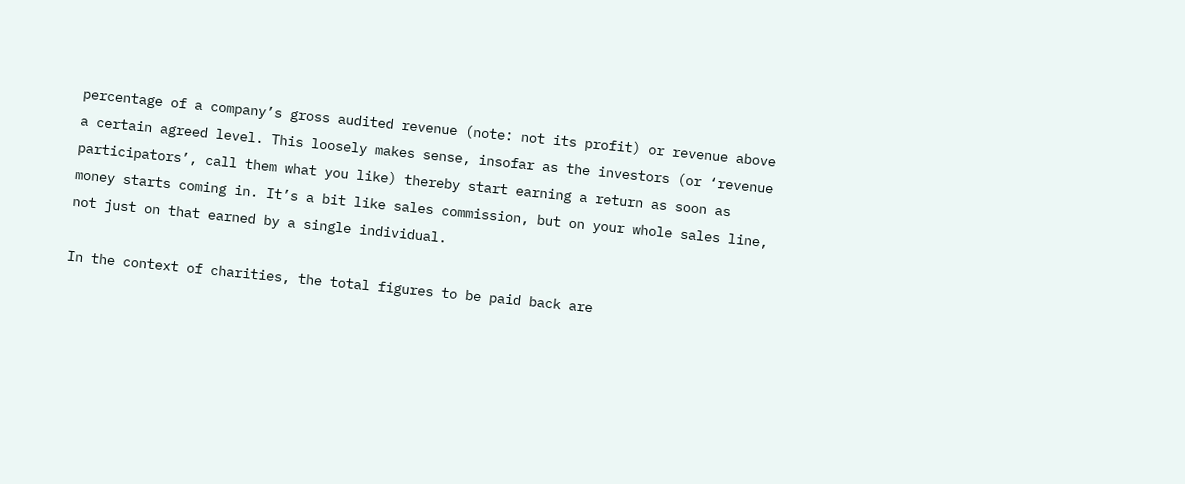percentage of a company’s gross audited revenue (note: not its profit) or revenue above a certain agreed level. This loosely makes sense, insofar as the investors (or ‘revenue participators’, call them what you like) thereby start earning a return as soon as money starts coming in. It’s a bit like sales commission, but on your whole sales line, not just on that earned by a single individual.

In the context of charities, the total figures to be paid back are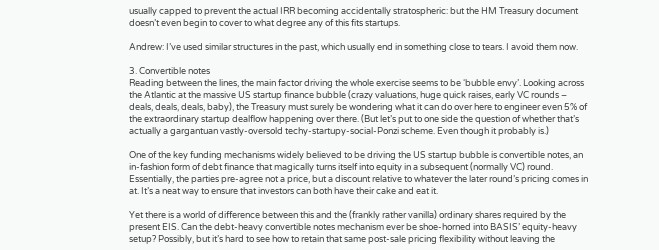usually capped to prevent the actual IRR becoming accidentally stratospheric: but the HM Treasury document doesn’t even begin to cover to what degree any of this fits startups.

Andrew: I’ve used similar structures in the past, which usually end in something close to tears. I avoid them now.

3. Convertible notes
Reading between the lines, the main factor driving the whole exercise seems to be ‘bubble envy’. Looking across the Atlantic at the massive US startup finance bubble (crazy valuations, huge quick raises, early VC rounds – deals, deals, deals, baby), the Treasury must surely be wondering what it can do over here to engineer even 5% of the extraordinary startup dealflow happening over there. (But let’s put to one side the question of whether that’s actually a gargantuan vastly-oversold techy-startupy-social-Ponzi scheme. Even though it probably is.)

One of the key funding mechanisms widely believed to be driving the US startup bubble is convertible notes, an in-fashion form of debt finance that magically turns itself into equity in a subsequent (normally VC) round. Essentially, the parties pre-agree not a price, but a discount relative to whatever the later round’s pricing comes in at. It’s a neat way to ensure that investors can both have their cake and eat it.

Yet there is a world of difference between this and the (frankly rather vanilla) ordinary shares required by the present EIS. Can the debt-heavy convertible notes mechanism ever be shoe-horned into BASIS’ equity-heavy setup? Possibly, but it’s hard to see how to retain that same post-sale pricing flexibility without leaving the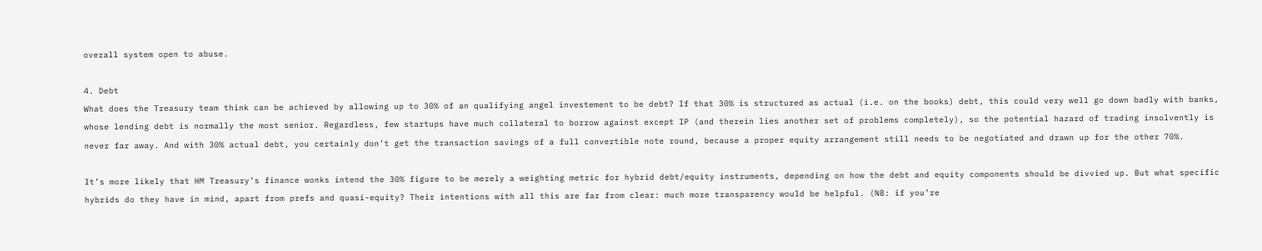overall system open to abuse.

4. Debt
What does the Treasury team think can be achieved by allowing up to 30% of an qualifying angel investement to be debt? If that 30% is structured as actual (i.e. on the books) debt, this could very well go down badly with banks, whose lending debt is normally the most senior. Regardless, few startups have much collateral to borrow against except IP (and therein lies another set of problems completely), so the potential hazard of trading insolvently is never far away. And with 30% actual debt, you certainly don’t get the transaction savings of a full convertible note round, because a proper equity arrangement still needs to be negotiated and drawn up for the other 70%.

It’s more likely that HM Treasury’s finance wonks intend the 30% figure to be merely a weighting metric for hybrid debt/equity instruments, depending on how the debt and equity components should be divvied up. But what specific hybrids do they have in mind, apart from prefs and quasi-equity? Their intentions with all this are far from clear: much more transparency would be helpful. (NB: if you’re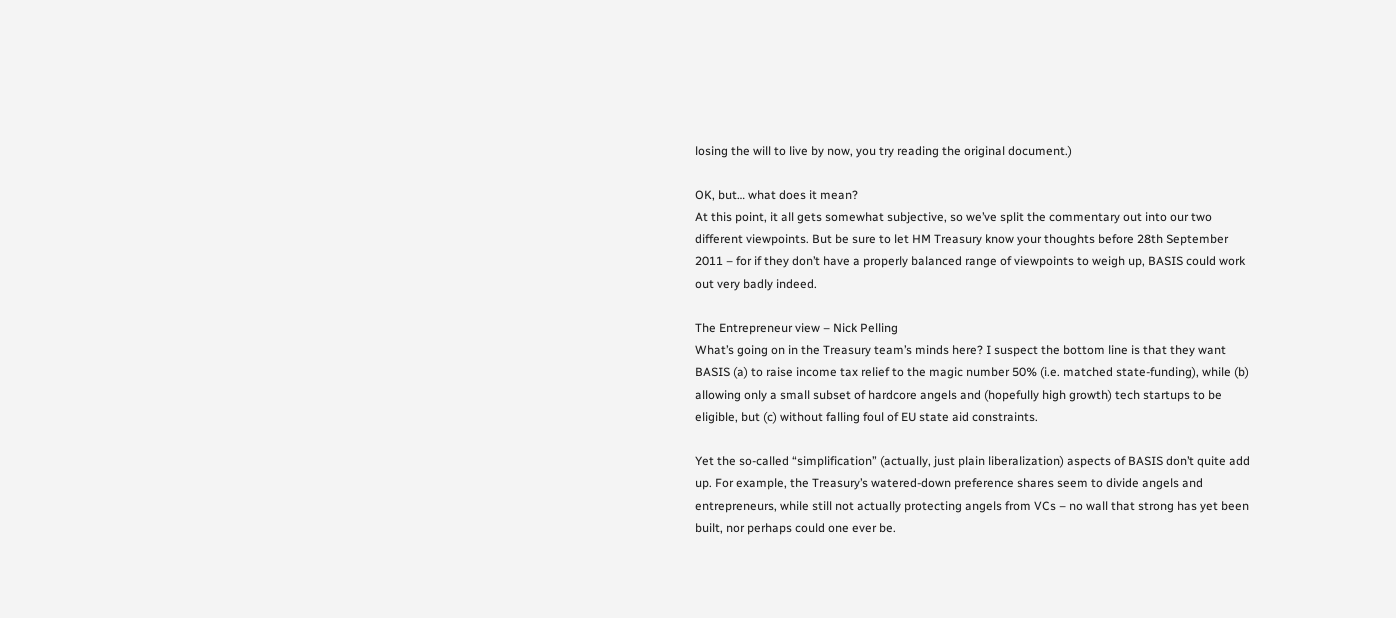losing the will to live by now, you try reading the original document.)

OK, but… what does it mean?
At this point, it all gets somewhat subjective, so we’ve split the commentary out into our two different viewpoints. But be sure to let HM Treasury know your thoughts before 28th September 2011 – for if they don’t have a properly balanced range of viewpoints to weigh up, BASIS could work out very badly indeed.

The Entrepreneur view – Nick Pelling
What’s going on in the Treasury team’s minds here? I suspect the bottom line is that they want BASIS (a) to raise income tax relief to the magic number 50% (i.e. matched state-funding), while (b) allowing only a small subset of hardcore angels and (hopefully high growth) tech startups to be eligible, but (c) without falling foul of EU state aid constraints.

Yet the so-called “simplification” (actually, just plain liberalization) aspects of BASIS don’t quite add up. For example, the Treasury’s watered-down preference shares seem to divide angels and entrepreneurs, while still not actually protecting angels from VCs – no wall that strong has yet been built, nor perhaps could one ever be.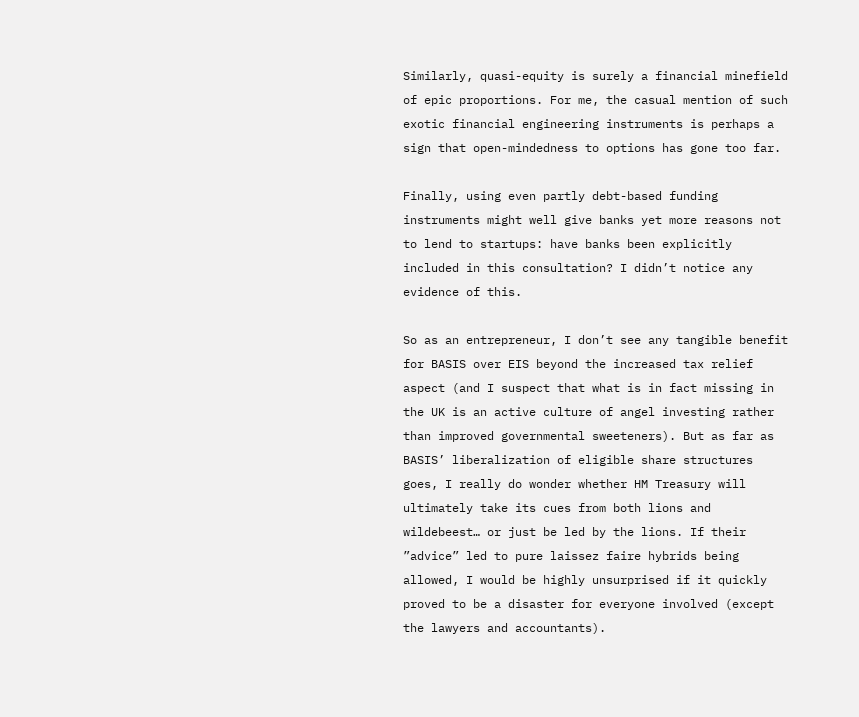Similarly, quasi-equity is surely a financial minefield of epic proportions. For me, the casual mention of such exotic financial engineering instruments is perhaps a sign that open-mindedness to options has gone too far.

Finally, using even partly debt-based funding instruments might well give banks yet more reasons not to lend to startups: have banks been explicitly included in this consultation? I didn’t notice any evidence of this.

So as an entrepreneur, I don’t see any tangible benefit for BASIS over EIS beyond the increased tax relief aspect (and I suspect that what is in fact missing in the UK is an active culture of angel investing rather than improved governmental sweeteners). But as far as BASIS’ liberalization of eligible share structures goes, I really do wonder whether HM Treasury will ultimately take its cues from both lions and wildebeest… or just be led by the lions. If their ”advice” led to pure laissez faire hybrids being allowed, I would be highly unsurprised if it quickly proved to be a disaster for everyone involved (except the lawyers and accountants).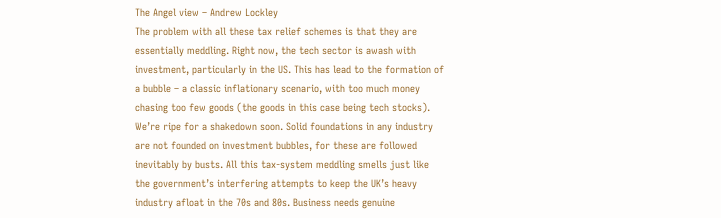The Angel view – Andrew Lockley
The problem with all these tax relief schemes is that they are essentially meddling. Right now, the tech sector is awash with investment, particularly in the US. This has lead to the formation of a bubble – a classic inflationary scenario, with too much money chasing too few goods (the goods in this case being tech stocks). We’re ripe for a shakedown soon. Solid foundations in any industry are not founded on investment bubbles, for these are followed inevitably by busts. All this tax-system meddling smells just like the government’s interfering attempts to keep the UK’s heavy industry afloat in the 70s and 80s. Business needs genuine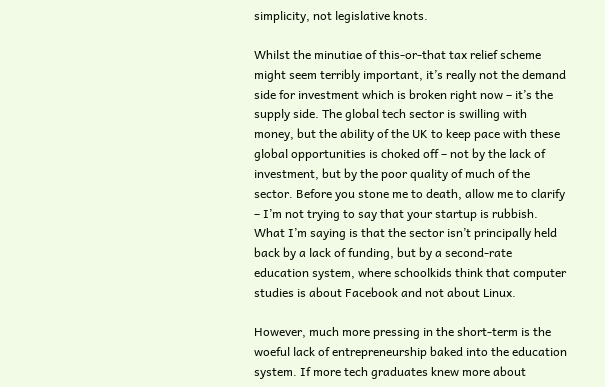simplicity, not legislative knots.

Whilst the minutiae of this-or-that tax relief scheme might seem terribly important, it’s really not the demand side for investment which is broken right now – it’s the supply side. The global tech sector is swilling with money, but the ability of the UK to keep pace with these global opportunities is choked off – not by the lack of investment, but by the poor quality of much of the sector. Before you stone me to death, allow me to clarify – I’m not trying to say that your startup is rubbish. What I’m saying is that the sector isn’t principally held back by a lack of funding, but by a second-rate education system, where schoolkids think that computer studies is about Facebook and not about Linux.

However, much more pressing in the short-term is the woeful lack of entrepreneurship baked into the education system. If more tech graduates knew more about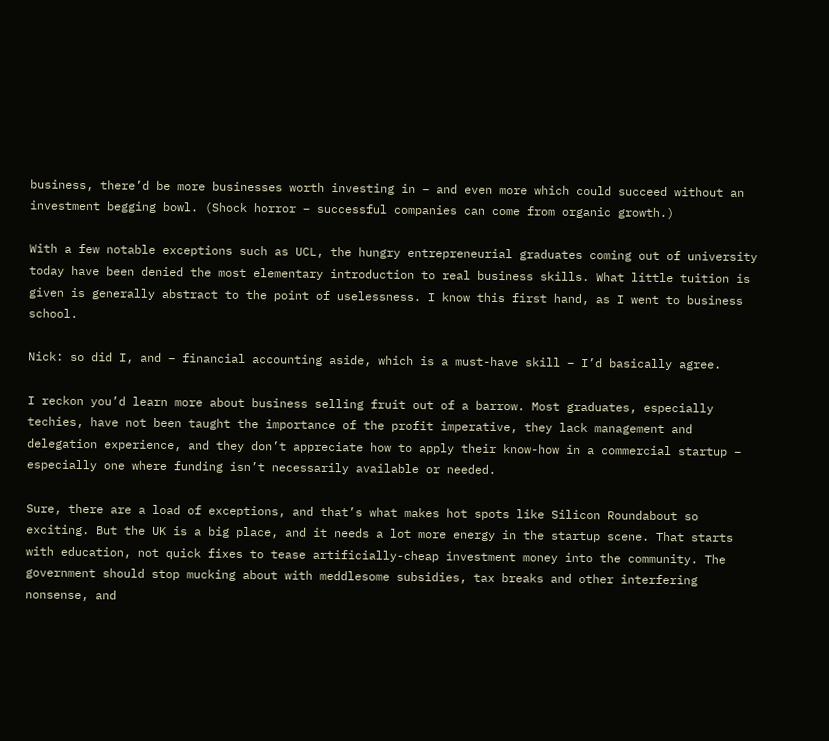business, there’d be more businesses worth investing in – and even more which could succeed without an investment begging bowl. (Shock horror – successful companies can come from organic growth.)

With a few notable exceptions such as UCL, the hungry entrepreneurial graduates coming out of university today have been denied the most elementary introduction to real business skills. What little tuition is given is generally abstract to the point of uselessness. I know this first hand, as I went to business school.

Nick: so did I, and – financial accounting aside, which is a must-have skill – I’d basically agree.

I reckon you’d learn more about business selling fruit out of a barrow. Most graduates, especially techies, have not been taught the importance of the profit imperative, they lack management and delegation experience, and they don’t appreciate how to apply their know-how in a commercial startup – especially one where funding isn’t necessarily available or needed.

Sure, there are a load of exceptions, and that’s what makes hot spots like Silicon Roundabout so exciting. But the UK is a big place, and it needs a lot more energy in the startup scene. That starts with education, not quick fixes to tease artificially-cheap investment money into the community. The government should stop mucking about with meddlesome subsidies, tax breaks and other interfering nonsense, and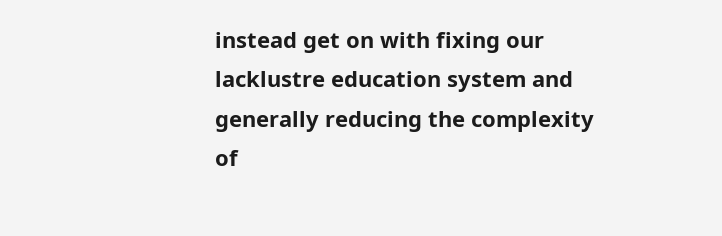instead get on with fixing our lacklustre education system and generally reducing the complexity of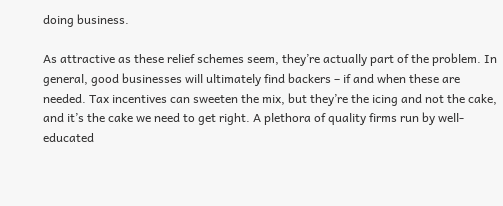doing business.

As attractive as these relief schemes seem, they’re actually part of the problem. In general, good businesses will ultimately find backers – if and when these are needed. Tax incentives can sweeten the mix, but they’re the icing and not the cake, and it’s the cake we need to get right. A plethora of quality firms run by well-educated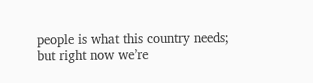people is what this country needs; but right now we’re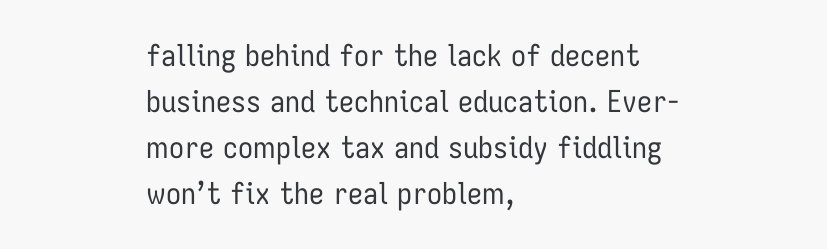falling behind for the lack of decent business and technical education. Ever-more complex tax and subsidy fiddling won’t fix the real problem,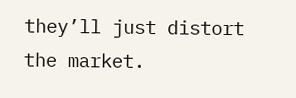they’ll just distort the market.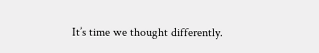It’s time we thought differently.